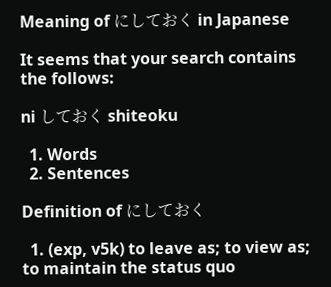Meaning of にしておく in Japanese

It seems that your search contains the follows:

ni しておく shiteoku

  1. Words
  2. Sentences

Definition of にしておく

  1. (exp, v5k) to leave as; to view as; to maintain the status quo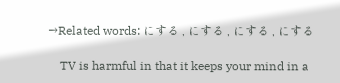→Related words: にする , にする , にする , にする

    TV is harmful in that it keeps your mind in a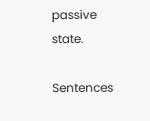passive state.

Sentences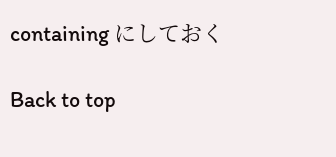containing にしておく

Back to top